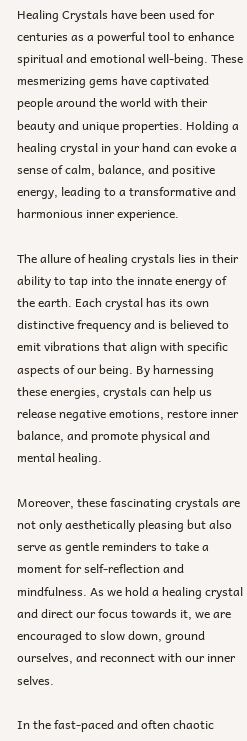Healing Crystals have been used for centuries as a powerful tool to enhance spiritual and emotional well-being. These mesmerizing gems have captivated people around the world with their beauty and unique properties. Holding a healing crystal in your hand can evoke a sense of calm, balance, and positive energy, leading to a transformative and harmonious inner experience.

The allure of healing crystals lies in their ability to tap into the innate energy of the earth. Each crystal has its own distinctive frequency and is believed to emit vibrations that align with specific aspects of our being. By harnessing these energies, crystals can help us release negative emotions, restore inner balance, and promote physical and mental healing.

Moreover, these fascinating crystals are not only aesthetically pleasing but also serve as gentle reminders to take a moment for self-reflection and mindfulness. As we hold a healing crystal and direct our focus towards it, we are encouraged to slow down, ground ourselves, and reconnect with our inner selves.

In the fast-paced and often chaotic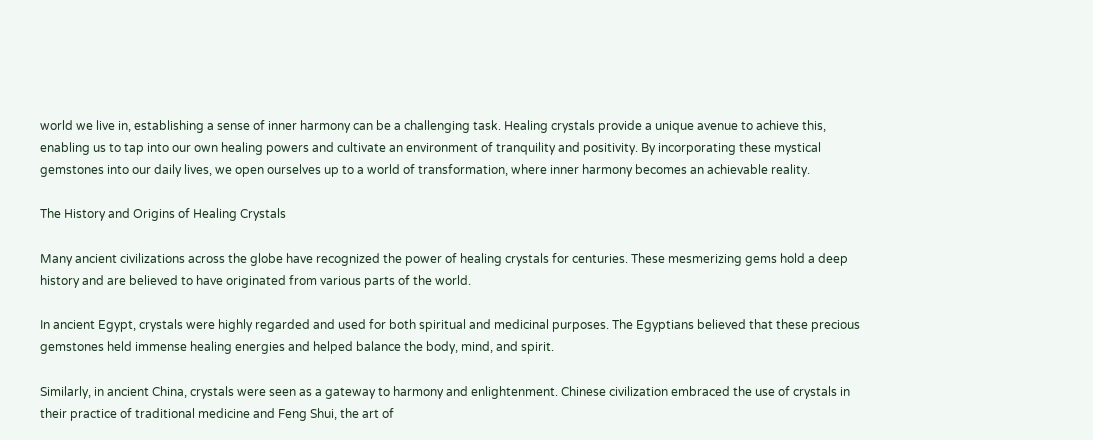world we live in, establishing a sense of inner harmony can be a challenging task. Healing crystals provide a unique avenue to achieve this, enabling us to tap into our own healing powers and cultivate an environment of tranquility and positivity. By incorporating these mystical gemstones into our daily lives, we open ourselves up to a world of transformation, where inner harmony becomes an achievable reality.

The History and Origins of Healing Crystals

Many ancient civilizations across the globe have recognized the power of healing crystals for centuries. These mesmerizing gems hold a deep history and are believed to have originated from various parts of the world.

In ancient Egypt, crystals were highly regarded and used for both spiritual and medicinal purposes. The Egyptians believed that these precious gemstones held immense healing energies and helped balance the body, mind, and spirit.

Similarly, in ancient China, crystals were seen as a gateway to harmony and enlightenment. Chinese civilization embraced the use of crystals in their practice of traditional medicine and Feng Shui, the art of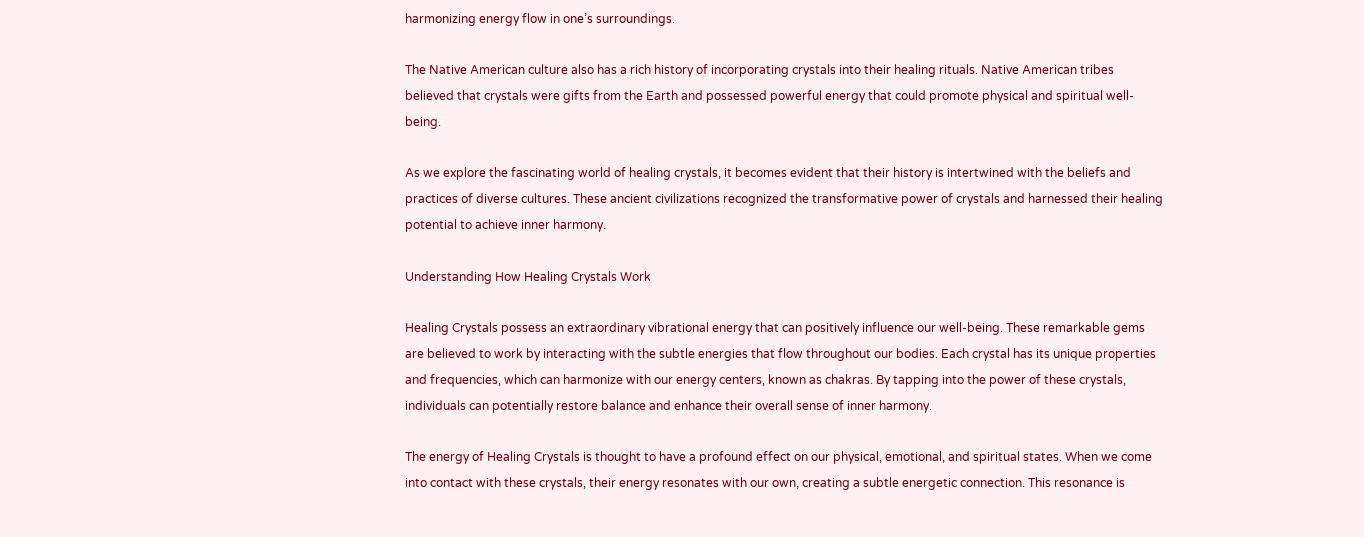harmonizing energy flow in one’s surroundings.

The Native American culture also has a rich history of incorporating crystals into their healing rituals. Native American tribes believed that crystals were gifts from the Earth and possessed powerful energy that could promote physical and spiritual well-being.

As we explore the fascinating world of healing crystals, it becomes evident that their history is intertwined with the beliefs and practices of diverse cultures. These ancient civilizations recognized the transformative power of crystals and harnessed their healing potential to achieve inner harmony.

Understanding How Healing Crystals Work

Healing Crystals possess an extraordinary vibrational energy that can positively influence our well-being. These remarkable gems are believed to work by interacting with the subtle energies that flow throughout our bodies. Each crystal has its unique properties and frequencies, which can harmonize with our energy centers, known as chakras. By tapping into the power of these crystals, individuals can potentially restore balance and enhance their overall sense of inner harmony.

The energy of Healing Crystals is thought to have a profound effect on our physical, emotional, and spiritual states. When we come into contact with these crystals, their energy resonates with our own, creating a subtle energetic connection. This resonance is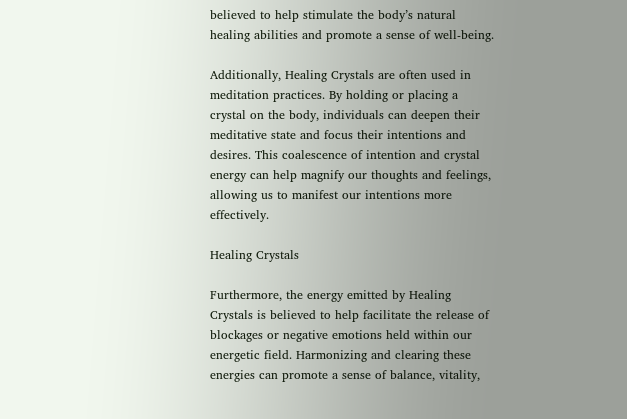believed to help stimulate the body’s natural healing abilities and promote a sense of well-being.

Additionally, Healing Crystals are often used in meditation practices. By holding or placing a crystal on the body, individuals can deepen their meditative state and focus their intentions and desires. This coalescence of intention and crystal energy can help magnify our thoughts and feelings, allowing us to manifest our intentions more effectively.

Healing Crystals

Furthermore, the energy emitted by Healing Crystals is believed to help facilitate the release of blockages or negative emotions held within our energetic field. Harmonizing and clearing these energies can promote a sense of balance, vitality,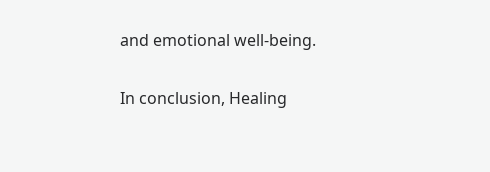and emotional well-being.

In conclusion, Healing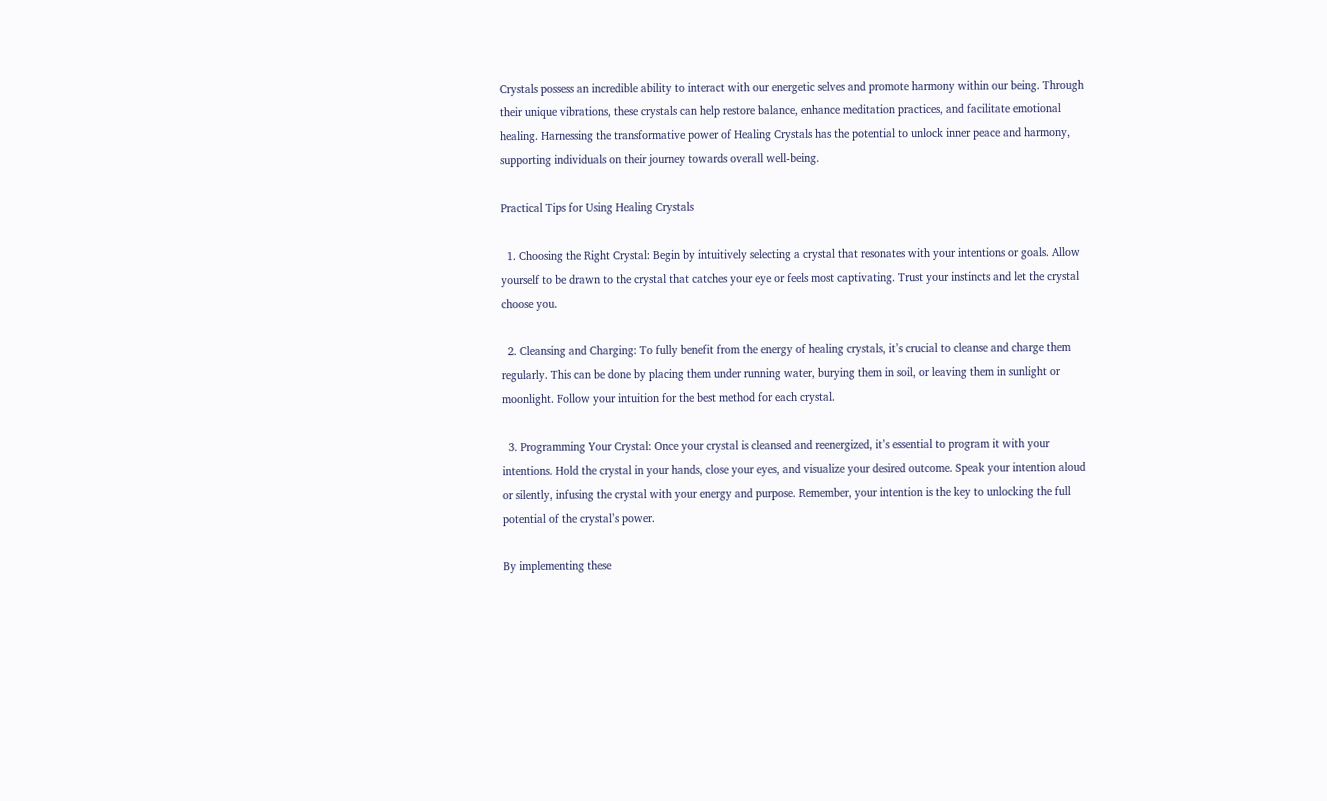Crystals possess an incredible ability to interact with our energetic selves and promote harmony within our being. Through their unique vibrations, these crystals can help restore balance, enhance meditation practices, and facilitate emotional healing. Harnessing the transformative power of Healing Crystals has the potential to unlock inner peace and harmony, supporting individuals on their journey towards overall well-being.

Practical Tips for Using Healing Crystals

  1. Choosing the Right Crystal: Begin by intuitively selecting a crystal that resonates with your intentions or goals. Allow yourself to be drawn to the crystal that catches your eye or feels most captivating. Trust your instincts and let the crystal choose you.

  2. Cleansing and Charging: To fully benefit from the energy of healing crystals, it’s crucial to cleanse and charge them regularly. This can be done by placing them under running water, burying them in soil, or leaving them in sunlight or moonlight. Follow your intuition for the best method for each crystal.

  3. Programming Your Crystal: Once your crystal is cleansed and reenergized, it’s essential to program it with your intentions. Hold the crystal in your hands, close your eyes, and visualize your desired outcome. Speak your intention aloud or silently, infusing the crystal with your energy and purpose. Remember, your intention is the key to unlocking the full potential of the crystal’s power.

By implementing these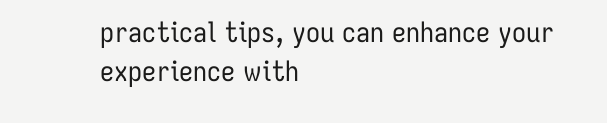practical tips, you can enhance your experience with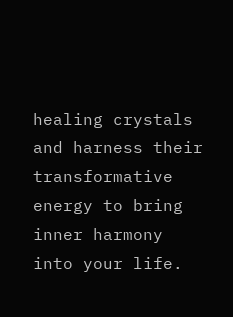healing crystals and harness their transformative energy to bring inner harmony into your life.